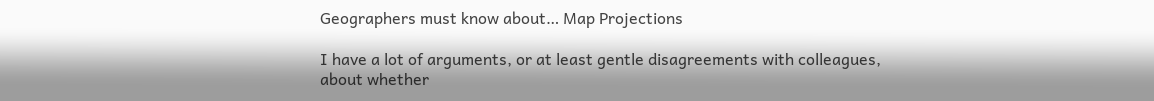Geographers must know about… Map Projections

I have a lot of arguments, or at least gentle disagreements with colleagues, about whether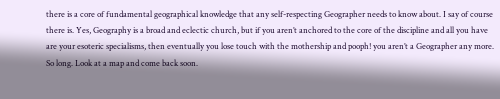there is a core of fundamental geographical knowledge that any self-respecting Geographer needs to know about. I say of course there is. Yes, Geography is a broad and eclectic church, but if you aren’t anchored to the core of the discipline and all you have are your esoteric specialisms, then eventually you lose touch with the mothership and pooph! you aren’t a Geographer any more. So long. Look at a map and come back soon.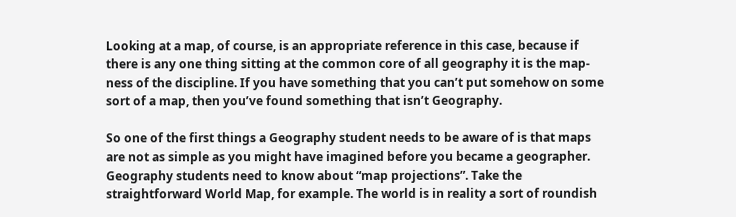Looking at a map, of course, is an appropriate reference in this case, because if there is any one thing sitting at the common core of all geography it is the map-ness of the discipline. If you have something that you can’t put somehow on some sort of a map, then you’ve found something that isn’t Geography.

So one of the first things a Geography student needs to be aware of is that maps are not as simple as you might have imagined before you became a geographer. Geography students need to know about “map projections”. Take the straightforward World Map, for example. The world is in reality a sort of roundish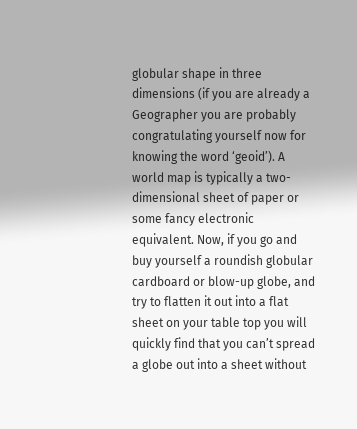globular shape in three dimensions (if you are already a Geographer you are probably congratulating yourself now for knowing the word ‘geoid’). A world map is typically a two-dimensional sheet of paper or some fancy electronic equivalent. Now, if you go and buy yourself a roundish globular cardboard or blow-up globe, and try to flatten it out into a flat sheet on your table top you will quickly find that you can’t spread a globe out into a sheet without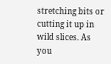stretching bits or cutting it up in wild slices. As you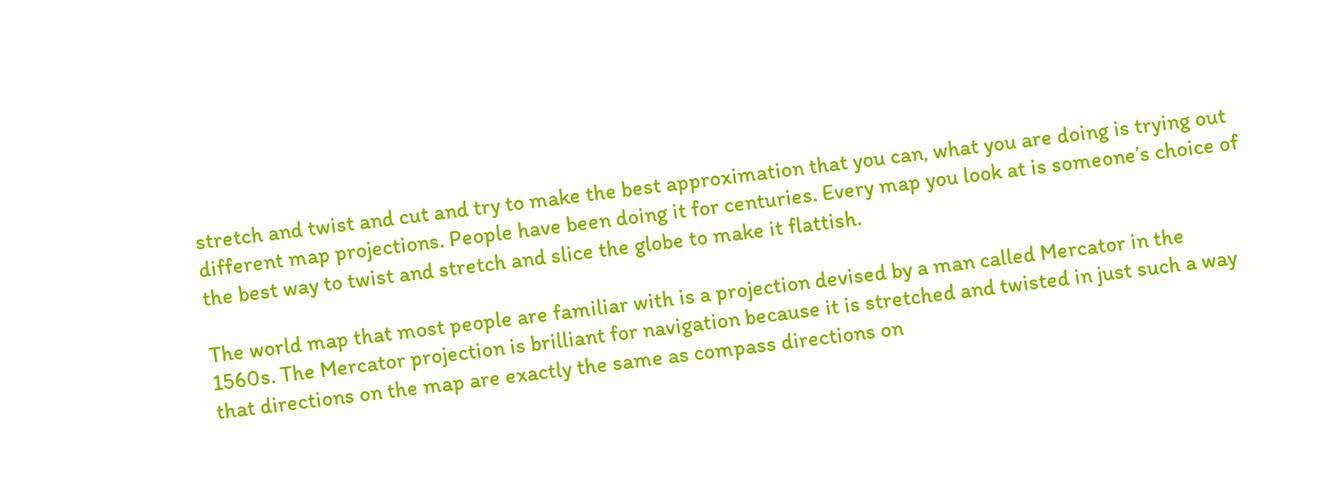stretch and twist and cut and try to make the best approximation that you can, what you are doing is trying out different map projections. People have been doing it for centuries. Every map you look at is someone’s choice of the best way to twist and stretch and slice the globe to make it flattish.

The world map that most people are familiar with is a projection devised by a man called Mercator in the 1560s. The Mercator projection is brilliant for navigation because it is stretched and twisted in just such a way that directions on the map are exactly the same as compass directions on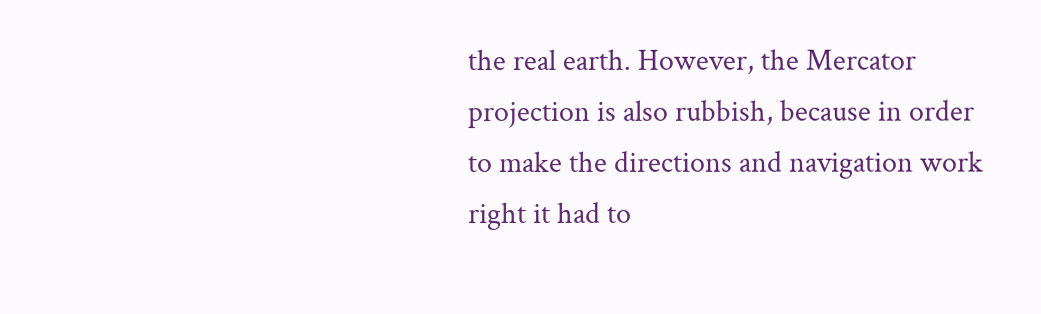the real earth. However, the Mercator projection is also rubbish, because in order to make the directions and navigation work right it had to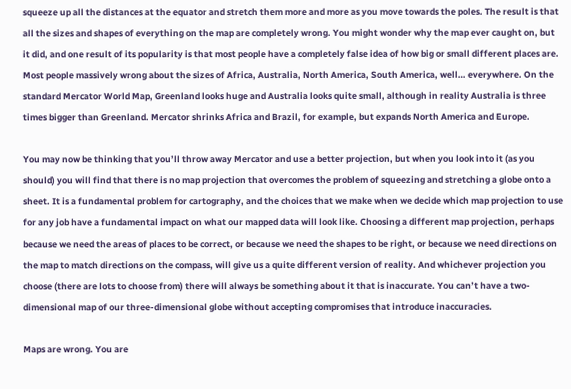squeeze up all the distances at the equator and stretch them more and more as you move towards the poles. The result is that all the sizes and shapes of everything on the map are completely wrong. You might wonder why the map ever caught on, but it did, and one result of its popularity is that most people have a completely false idea of how big or small different places are. Most people massively wrong about the sizes of Africa, Australia, North America, South America, well… everywhere. On the standard Mercator World Map, Greenland looks huge and Australia looks quite small, although in reality Australia is three times bigger than Greenland. Mercator shrinks Africa and Brazil, for example, but expands North America and Europe.

You may now be thinking that you’ll throw away Mercator and use a better projection, but when you look into it (as you should) you will find that there is no map projection that overcomes the problem of squeezing and stretching a globe onto a sheet. It is a fundamental problem for cartography, and the choices that we make when we decide which map projection to use for any job have a fundamental impact on what our mapped data will look like. Choosing a different map projection, perhaps because we need the areas of places to be correct, or because we need the shapes to be right, or because we need directions on the map to match directions on the compass, will give us a quite different version of reality. And whichever projection you choose (there are lots to choose from) there will always be something about it that is inaccurate. You can’t have a two-dimensional map of our three-dimensional globe without accepting compromises that introduce inaccuracies.

Maps are wrong. You are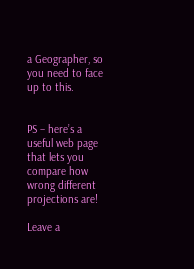a Geographer, so you need to face up to this.


PS – here’s a useful web page that lets you compare how wrong different projections are!

Leave a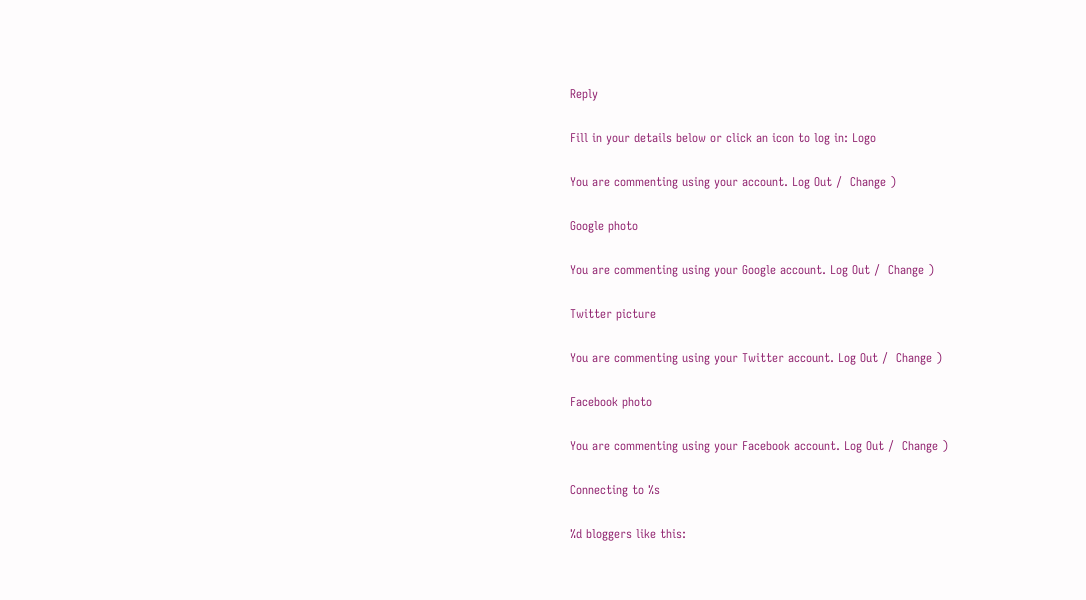Reply

Fill in your details below or click an icon to log in: Logo

You are commenting using your account. Log Out /  Change )

Google photo

You are commenting using your Google account. Log Out /  Change )

Twitter picture

You are commenting using your Twitter account. Log Out /  Change )

Facebook photo

You are commenting using your Facebook account. Log Out /  Change )

Connecting to %s

%d bloggers like this: